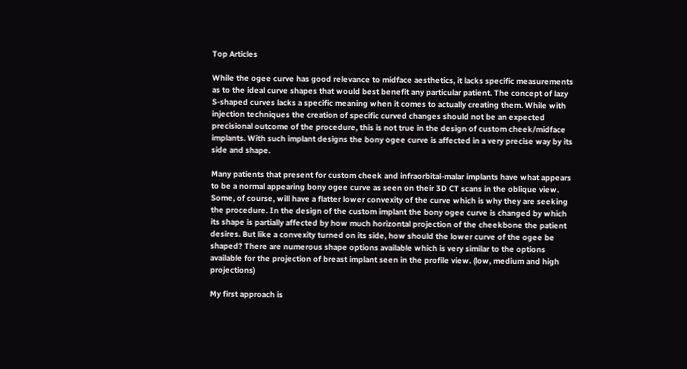Top Articles

While the ogee curve has good relevance to midface aesthetics, it lacks specific measurements as to the ideal curve shapes that would best benefit any particular patient. The concept of lazy S-shaped curves lacks a specific meaning when it comes to actually creating them. While with injection techniques the creation of specific curved changes should not be an expected precisional outcome of the procedure, this is not true in the design of custom cheek/midface implants. With such implant designs the bony ogee curve is affected in a very precise way by its side and shape.

Many patients that present for custom cheek and infraorbital-malar implants have what appears to be a normal appearing bony ogee curve as seen on their 3D CT scans in the oblique view. Some, of course, will have a flatter lower convexity of the curve which is why they are seeking the procedure. In the design of the custom implant the bony ogee curve is changed by which its shape is partially affected by how much horizontal projection of the cheekbone the patient desires. But like a convexity turned on its side, how should the lower curve of the ogee be shaped? There are numerous shape options available which is very similar to the options available for the projection of breast implant seen in the profile view. (low, medium and high projections)

My first approach is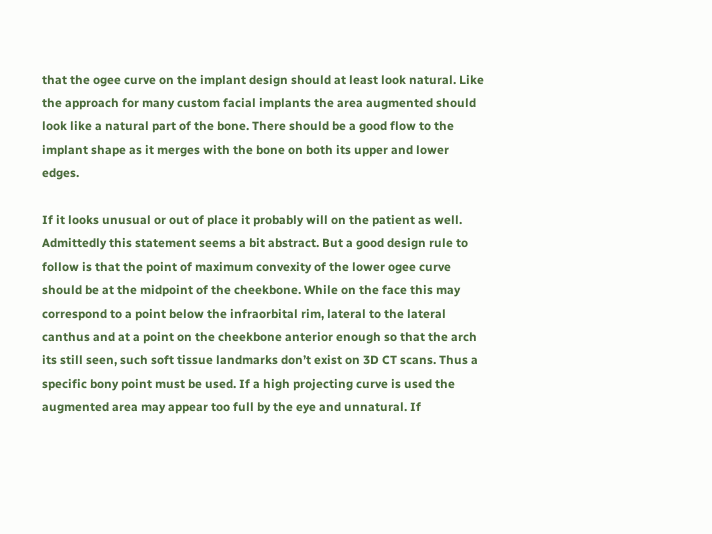that the ogee curve on the implant design should at least look natural. Like the approach for many custom facial implants the area augmented should look like a natural part of the bone. There should be a good flow to the implant shape as it merges with the bone on both its upper and lower edges.

If it looks unusual or out of place it probably will on the patient as well. Admittedly this statement seems a bit abstract. But a good design rule to follow is that the point of maximum convexity of the lower ogee curve should be at the midpoint of the cheekbone. While on the face this may correspond to a point below the infraorbital rim, lateral to the lateral canthus and at a point on the cheekbone anterior enough so that the arch its still seen, such soft tissue landmarks don’t exist on 3D CT scans. Thus a specific bony point must be used. If a high projecting curve is used the augmented area may appear too full by the eye and unnatural. If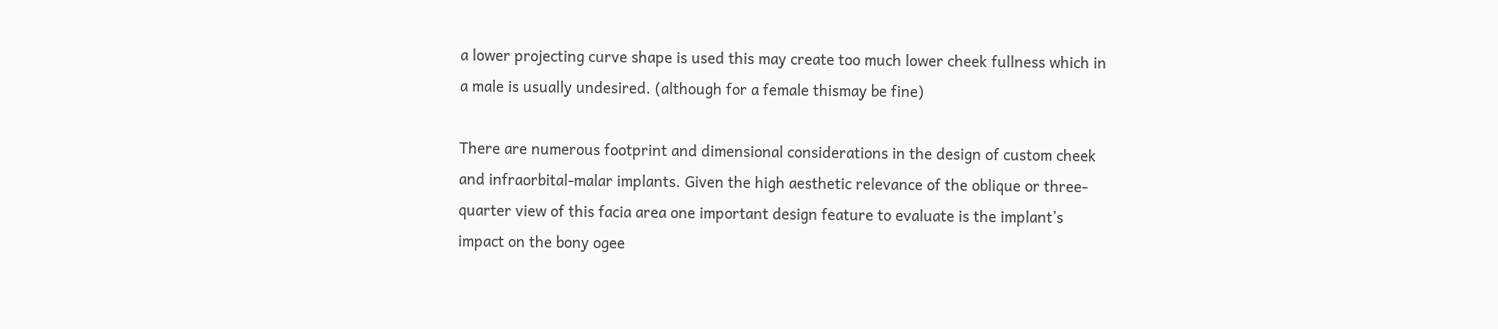a lower projecting curve shape is used this may create too much lower cheek fullness which in a male is usually undesired. (although for a female thismay be fine)

There are numerous footprint and dimensional considerations in the design of custom cheek and infraorbital-malar implants. Given the high aesthetic relevance of the oblique or three-quarter view of this facia area one important design feature to evaluate is the implant’s impact on the bony ogee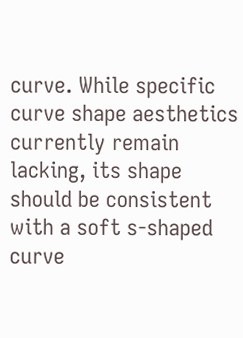curve. While specific curve shape aesthetics currently remain lacking, its shape should be consistent with a soft s-shaped curve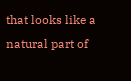that looks like a natural part of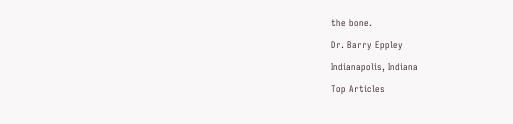the bone.

Dr. Barry Eppley

Indianapolis, Indiana

Top Articles